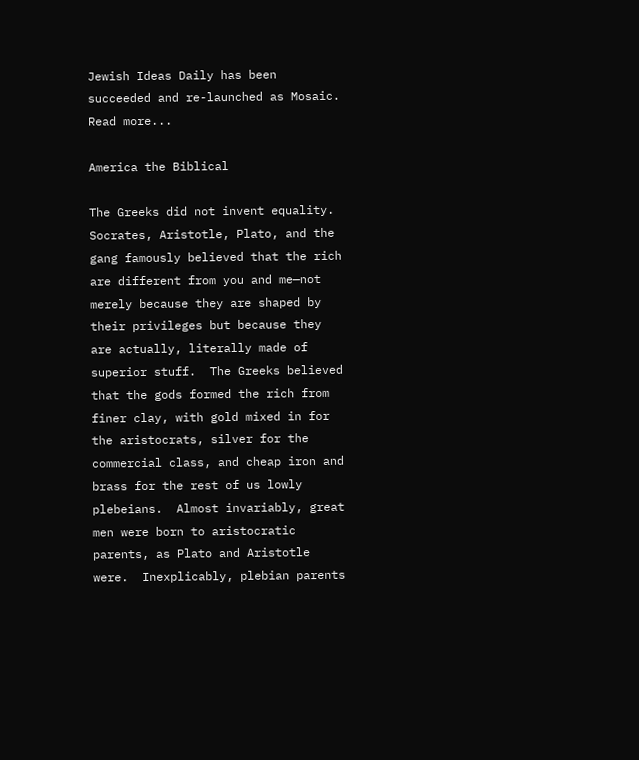Jewish Ideas Daily has been succeeded and re-launched as Mosaic. Read more...

America the Biblical

The Greeks did not invent equality.  Socrates, Aristotle, Plato, and the gang famously believed that the rich are different from you and me—not merely because they are shaped by their privileges but because they are actually, literally made of superior stuff.  The Greeks believed that the gods formed the rich from finer clay, with gold mixed in for the aristocrats, silver for the commercial class, and cheap iron and brass for the rest of us lowly plebeians.  Almost invariably, great men were born to aristocratic parents, as Plato and Aristotle were.  Inexplicably, plebian parents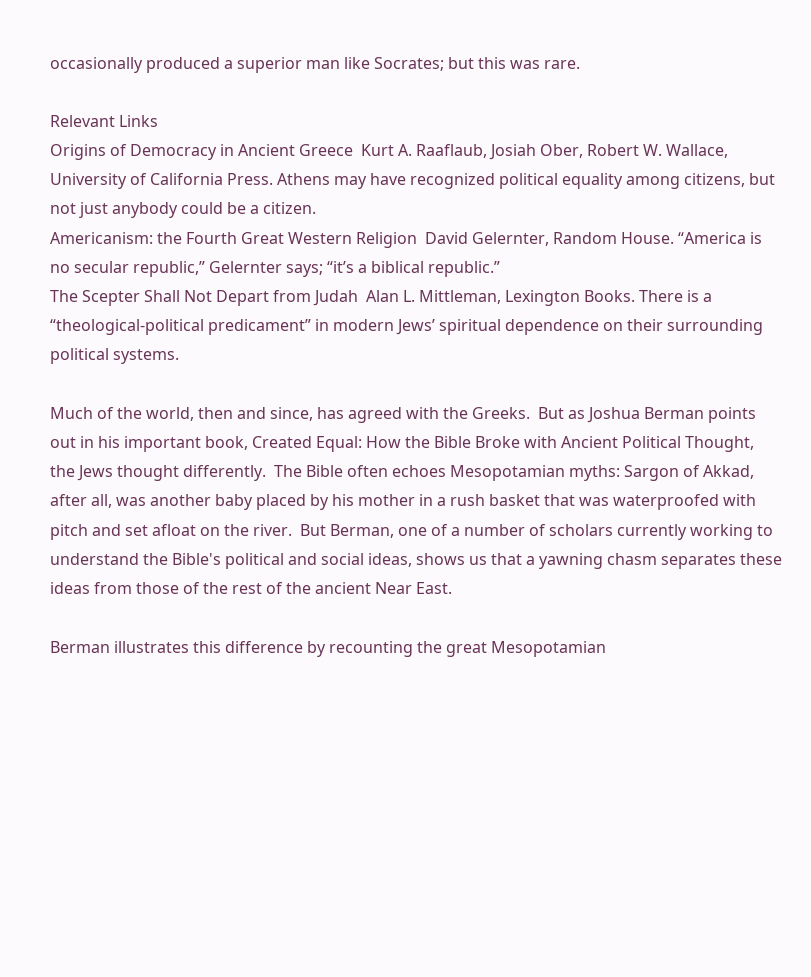occasionally produced a superior man like Socrates; but this was rare.

Relevant Links
Origins of Democracy in Ancient Greece  Kurt A. Raaflaub, Josiah Ober, Robert W. Wallace, University of California Press. Athens may have recognized political equality among citizens, but not just anybody could be a citizen.
Americanism: the Fourth Great Western Religion  David Gelernter, Random House. “America is no secular republic,” Gelernter says; “it’s a biblical republic.”
The Scepter Shall Not Depart from Judah  Alan L. Mittleman, Lexington Books. There is a “theological-political predicament” in modern Jews’ spiritual dependence on their surrounding political systems.

Much of the world, then and since, has agreed with the Greeks.  But as Joshua Berman points out in his important book, Created Equal: How the Bible Broke with Ancient Political Thought, the Jews thought differently.  The Bible often echoes Mesopotamian myths: Sargon of Akkad, after all, was another baby placed by his mother in a rush basket that was waterproofed with pitch and set afloat on the river.  But Berman, one of a number of scholars currently working to understand the Bible's political and social ideas, shows us that a yawning chasm separates these ideas from those of the rest of the ancient Near East.

Berman illustrates this difference by recounting the great Mesopotamian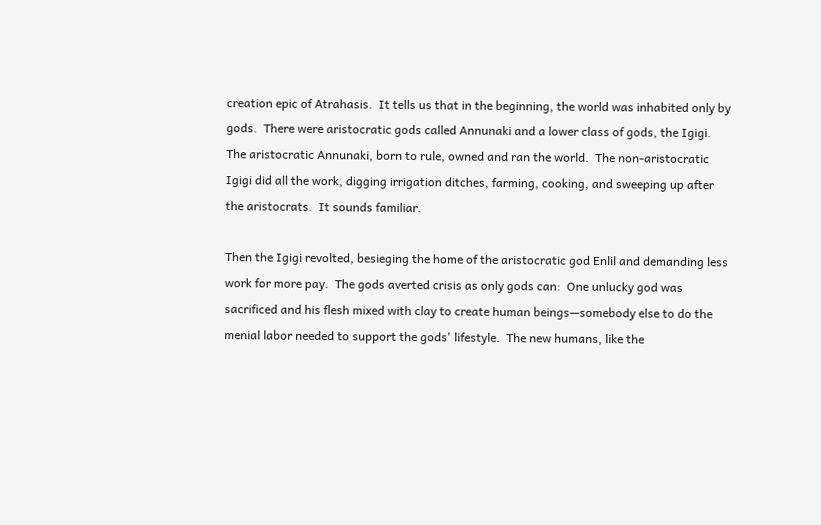creation epic of Atrahasis.  It tells us that in the beginning, the world was inhabited only by gods.  There were aristocratic gods called Annunaki and a lower class of gods, the Igigi.  The aristocratic Annunaki, born to rule, owned and ran the world.  The non-aristocratic Igigi did all the work, digging irrigation ditches, farming, cooking, and sweeping up after the aristocrats.  It sounds familiar.

Then the Igigi revolted, besieging the home of the aristocratic god Enlil and demanding less work for more pay.  The gods averted crisis as only gods can:  One unlucky god was sacrificed and his flesh mixed with clay to create human beings—somebody else to do the menial labor needed to support the gods' lifestyle.  The new humans, like the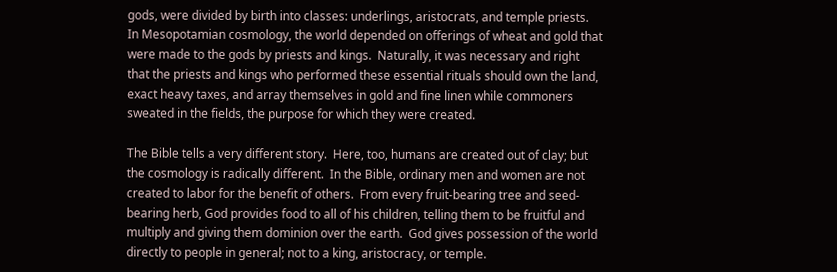gods, were divided by birth into classes: underlings, aristocrats, and temple priests.  In Mesopotamian cosmology, the world depended on offerings of wheat and gold that were made to the gods by priests and kings.  Naturally, it was necessary and right that the priests and kings who performed these essential rituals should own the land, exact heavy taxes, and array themselves in gold and fine linen while commoners sweated in the fields, the purpose for which they were created.

The Bible tells a very different story.  Here, too, humans are created out of clay; but the cosmology is radically different.  In the Bible, ordinary men and women are not created to labor for the benefit of others.  From every fruit-bearing tree and seed-bearing herb, God provides food to all of his children, telling them to be fruitful and multiply and giving them dominion over the earth.  God gives possession of the world directly to people in general; not to a king, aristocracy, or temple.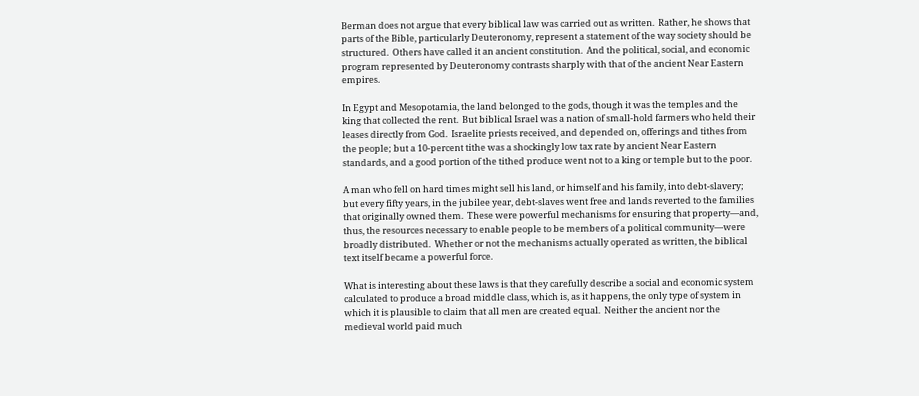Berman does not argue that every biblical law was carried out as written.  Rather, he shows that parts of the Bible, particularly Deuteronomy, represent a statement of the way society should be structured.  Others have called it an ancient constitution.  And the political, social, and economic program represented by Deuteronomy contrasts sharply with that of the ancient Near Eastern empires.

In Egypt and Mesopotamia, the land belonged to the gods, though it was the temples and the king that collected the rent.  But biblical Israel was a nation of small-hold farmers who held their leases directly from God.  Israelite priests received, and depended on, offerings and tithes from the people; but a 10-percent tithe was a shockingly low tax rate by ancient Near Eastern standards, and a good portion of the tithed produce went not to a king or temple but to the poor.

A man who fell on hard times might sell his land, or himself and his family, into debt-slavery; but every fifty years, in the jubilee year, debt-slaves went free and lands reverted to the families that originally owned them.  These were powerful mechanisms for ensuring that property—and, thus, the resources necessary to enable people to be members of a political community—were broadly distributed.  Whether or not the mechanisms actually operated as written, the biblical text itself became a powerful force.

What is interesting about these laws is that they carefully describe a social and economic system calculated to produce a broad middle class, which is, as it happens, the only type of system in which it is plausible to claim that all men are created equal.  Neither the ancient nor the medieval world paid much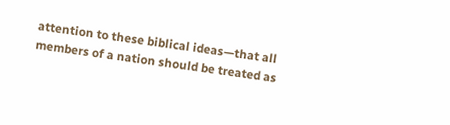attention to these biblical ideas—that all members of a nation should be treated as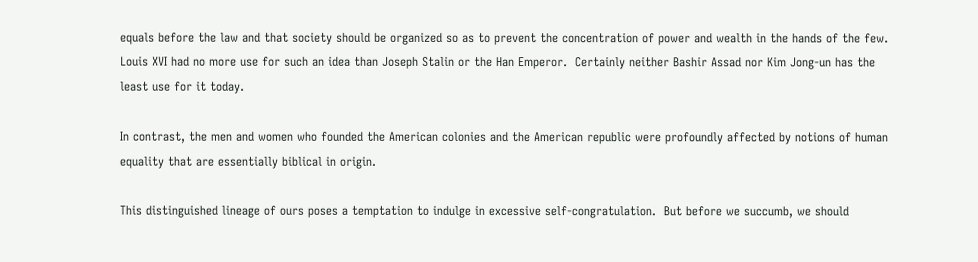equals before the law and that society should be organized so as to prevent the concentration of power and wealth in the hands of the few.  Louis XVI had no more use for such an idea than Joseph Stalin or the Han Emperor.  Certainly neither Bashir Assad nor Kim Jong-un has the least use for it today.

In contrast, the men and women who founded the American colonies and the American republic were profoundly affected by notions of human equality that are essentially biblical in origin.

This distinguished lineage of ours poses a temptation to indulge in excessive self-congratulation.  But before we succumb, we should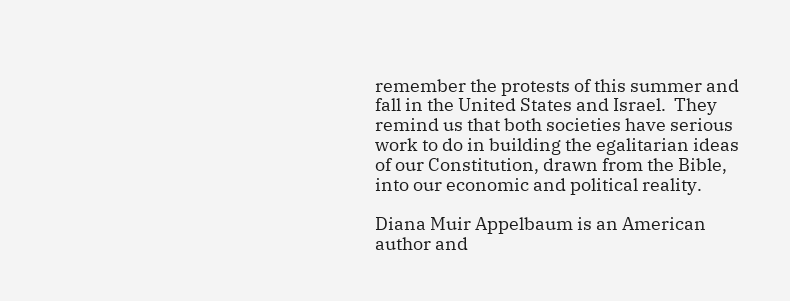remember the protests of this summer and fall in the United States and Israel.  They remind us that both societies have serious work to do in building the egalitarian ideas of our Constitution, drawn from the Bible, into our economic and political reality.

Diana Muir Appelbaum is an American author and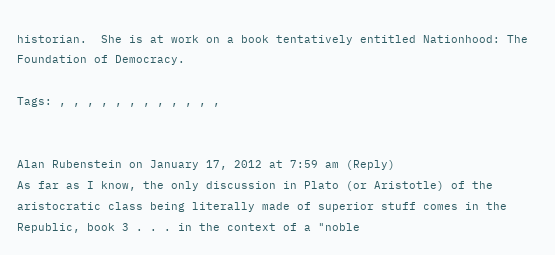historian.  She is at work on a book tentatively entitled Nationhood: The Foundation of Democracy.

Tags: , , , , , , , , , , , ,


Alan Rubenstein on January 17, 2012 at 7:59 am (Reply)
As far as I know, the only discussion in Plato (or Aristotle) of the aristocratic class being literally made of superior stuff comes in the Republic, book 3 . . . in the context of a "noble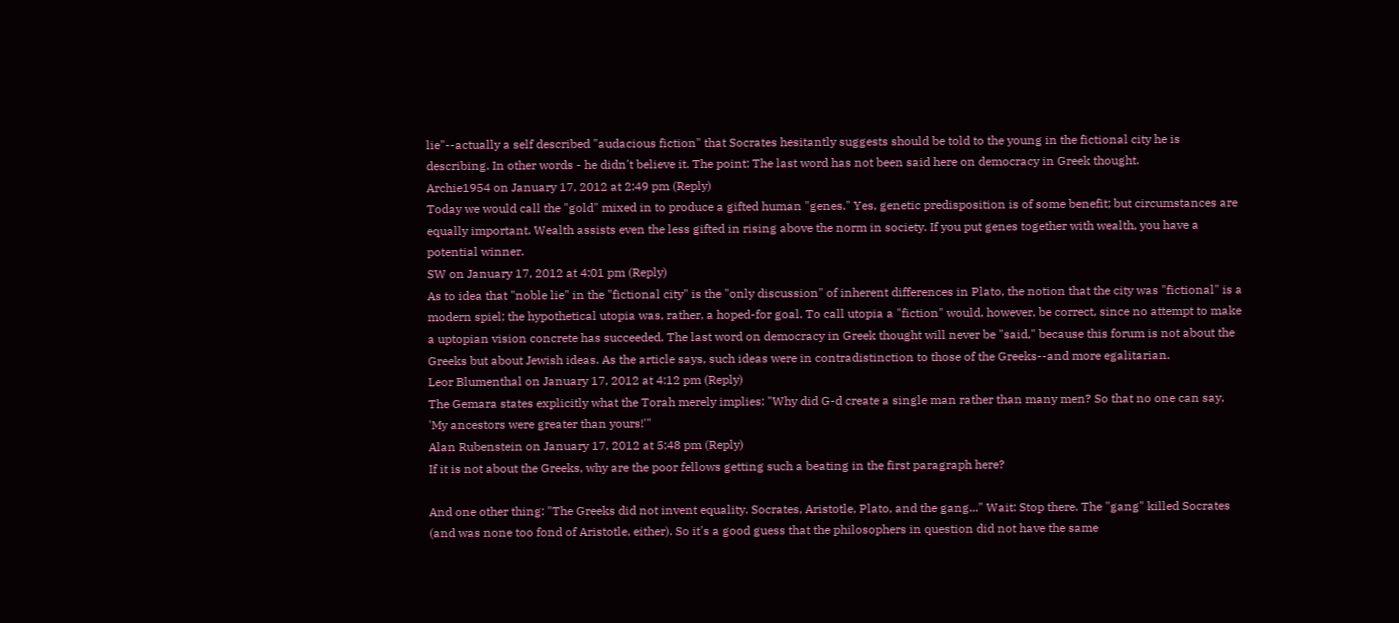lie"--actually a self described "audacious fiction" that Socrates hesitantly suggests should be told to the young in the fictional city he is describing. In other words - he didn't believe it. The point: The last word has not been said here on democracy in Greek thought.
Archie1954 on January 17, 2012 at 2:49 pm (Reply)
Today we would call the "gold" mixed in to produce a gifted human "genes." Yes, genetic predisposition is of some benefit; but circumstances are equally important. Wealth assists even the less gifted in rising above the norm in society. If you put genes together with wealth, you have a potential winner.
SW on January 17, 2012 at 4:01 pm (Reply)
As to idea that "noble lie" in the "fictional city" is the "only discussion" of inherent differences in Plato, the notion that the city was "fictional" is a modern spiel; the hypothetical utopia was, rather, a hoped-for goal. To call utopia a "fiction" would, however, be correct, since no attempt to make a uptopian vision concrete has succeeded. The last word on democracy in Greek thought will never be "said," because this forum is not about the Greeks but about Jewish ideas. As the article says, such ideas were in contradistinction to those of the Greeks--and more egalitarian.
Leor Blumenthal on January 17, 2012 at 4:12 pm (Reply)
The Gemara states explicitly what the Torah merely implies: "Why did G-d create a single man rather than many men? So that no one can say, 'My ancestors were greater than yours!'"
Alan Rubenstein on January 17, 2012 at 5:48 pm (Reply)
If it is not about the Greeks, why are the poor fellows getting such a beating in the first paragraph here?

And one other thing: "The Greeks did not invent equality. Socrates, Aristotle, Plato, and the gang..." Wait: Stop there. The "gang" killed Socrates (and was none too fond of Aristotle, either). So it's a good guess that the philosophers in question did not have the same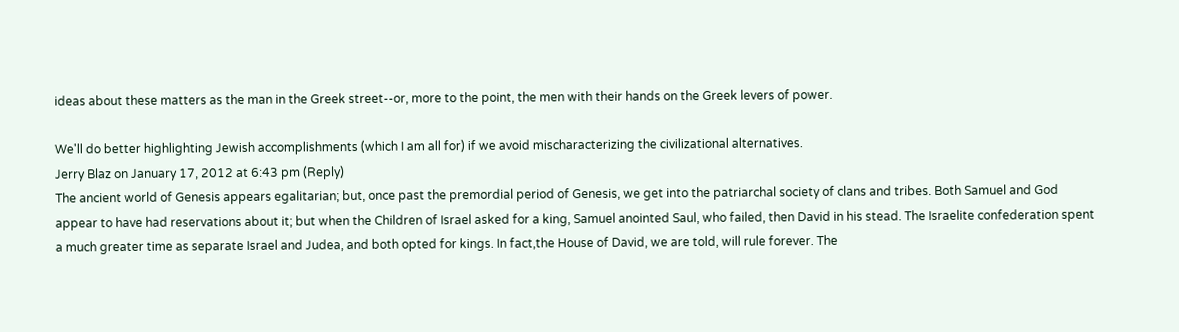ideas about these matters as the man in the Greek street--or, more to the point, the men with their hands on the Greek levers of power.

We'll do better highlighting Jewish accomplishments (which I am all for) if we avoid mischaracterizing the civilizational alternatives.
Jerry Blaz on January 17, 2012 at 6:43 pm (Reply)
The ancient world of Genesis appears egalitarian; but, once past the premordial period of Genesis, we get into the patriarchal society of clans and tribes. Both Samuel and God appear to have had reservations about it; but when the Children of Israel asked for a king, Samuel anointed Saul, who failed, then David in his stead. The Israelite confederation spent a much greater time as separate Israel and Judea, and both opted for kings. In fact,the House of David, we are told, will rule forever. The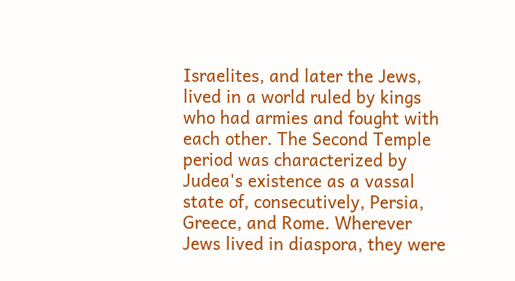Israelites, and later the Jews, lived in a world ruled by kings who had armies and fought with each other. The Second Temple period was characterized by Judea's existence as a vassal state of, consecutively, Persia, Greece, and Rome. Wherever Jews lived in diaspora, they were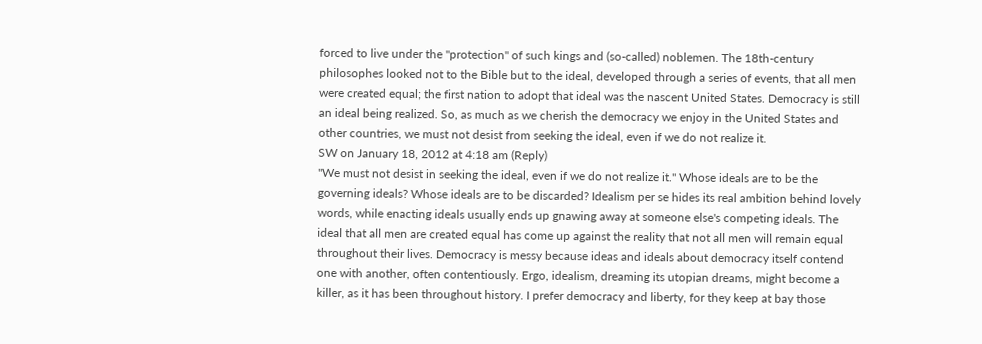forced to live under the "protection" of such kings and (so-called) noblemen. The 18th-century philosophes looked not to the Bible but to the ideal, developed through a series of events, that all men were created equal; the first nation to adopt that ideal was the nascent United States. Democracy is still an ideal being realized. So, as much as we cherish the democracy we enjoy in the United States and other countries, we must not desist from seeking the ideal, even if we do not realize it.
SW on January 18, 2012 at 4:18 am (Reply)
"We must not desist in seeking the ideal, even if we do not realize it." Whose ideals are to be the governing ideals? Whose ideals are to be discarded? Idealism per se hides its real ambition behind lovely words, while enacting ideals usually ends up gnawing away at someone else's competing ideals. The ideal that all men are created equal has come up against the reality that not all men will remain equal throughout their lives. Democracy is messy because ideas and ideals about democracy itself contend one with another, often contentiously. Ergo, idealism, dreaming its utopian dreams, might become a killer, as it has been throughout history. I prefer democracy and liberty, for they keep at bay those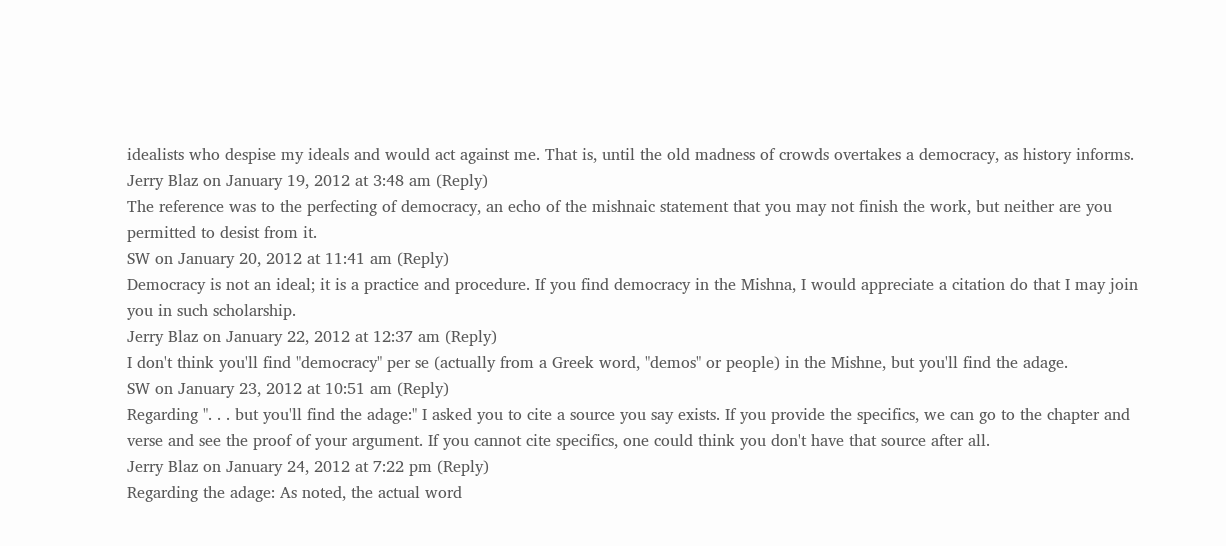idealists who despise my ideals and would act against me. That is, until the old madness of crowds overtakes a democracy, as history informs.
Jerry Blaz on January 19, 2012 at 3:48 am (Reply)
The reference was to the perfecting of democracy, an echo of the mishnaic statement that you may not finish the work, but neither are you permitted to desist from it.
SW on January 20, 2012 at 11:41 am (Reply)
Democracy is not an ideal; it is a practice and procedure. If you find democracy in the Mishna, I would appreciate a citation do that I may join you in such scholarship.
Jerry Blaz on January 22, 2012 at 12:37 am (Reply)
I don't think you'll find "democracy" per se (actually from a Greek word, "demos" or people) in the Mishne, but you'll find the adage.
SW on January 23, 2012 at 10:51 am (Reply)
Regarding ". . . but you'll find the adage:" I asked you to cite a source you say exists. If you provide the specifics, we can go to the chapter and verse and see the proof of your argument. If you cannot cite specifics, one could think you don't have that source after all.
Jerry Blaz on January 24, 2012 at 7:22 pm (Reply)
Regarding the adage: As noted, the actual word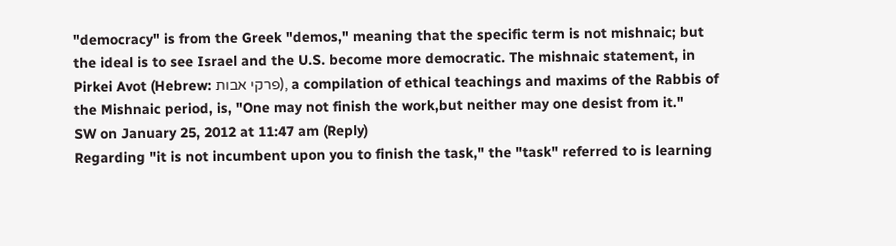"democracy" is from the Greek "demos," meaning that the specific term is not mishnaic; but the ideal is to see Israel and the U.S. become more democratic. The mishnaic statement, in Pirkei Avot (Hebrew: פרקי אבות), a compilation of ethical teachings and maxims of the Rabbis of the Mishnaic period, is, "One may not finish the work,but neither may one desist from it."
SW on January 25, 2012 at 11:47 am (Reply)
Regarding "it is not incumbent upon you to finish the task," the "task" referred to is learning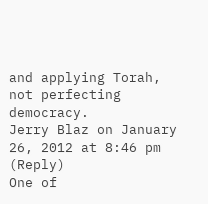and applying Torah, not perfecting democracy.
Jerry Blaz on January 26, 2012 at 8:46 pm (Reply)
One of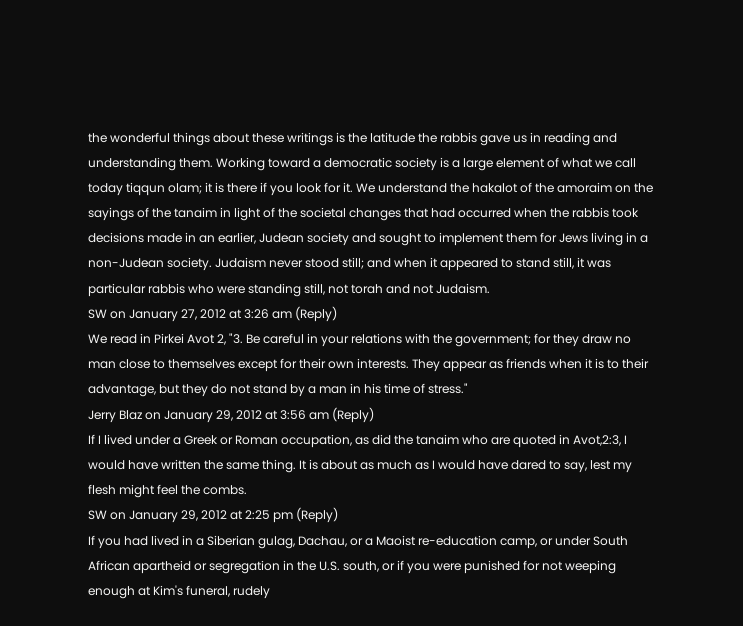the wonderful things about these writings is the latitude the rabbis gave us in reading and understanding them. Working toward a democratic society is a large element of what we call today tiqqun olam; it is there if you look for it. We understand the hakalot of the amoraim on the sayings of the tanaim in light of the societal changes that had occurred when the rabbis took decisions made in an earlier, Judean society and sought to implement them for Jews living in a non-Judean society. Judaism never stood still; and when it appeared to stand still, it was particular rabbis who were standing still, not torah and not Judaism.
SW on January 27, 2012 at 3:26 am (Reply)
We read in Pirkei Avot 2, "3. Be careful in your relations with the government; for they draw no man close to themselves except for their own interests. They appear as friends when it is to their advantage, but they do not stand by a man in his time of stress."
Jerry Blaz on January 29, 2012 at 3:56 am (Reply)
If I lived under a Greek or Roman occupation, as did the tanaim who are quoted in Avot,2:3, I would have written the same thing. It is about as much as I would have dared to say, lest my flesh might feel the combs.
SW on January 29, 2012 at 2:25 pm (Reply)
If you had lived in a Siberian gulag, Dachau, or a Maoist re-education camp, or under South African apartheid or segregation in the U.S. south, or if you were punished for not weeping enough at Kim's funeral, rudely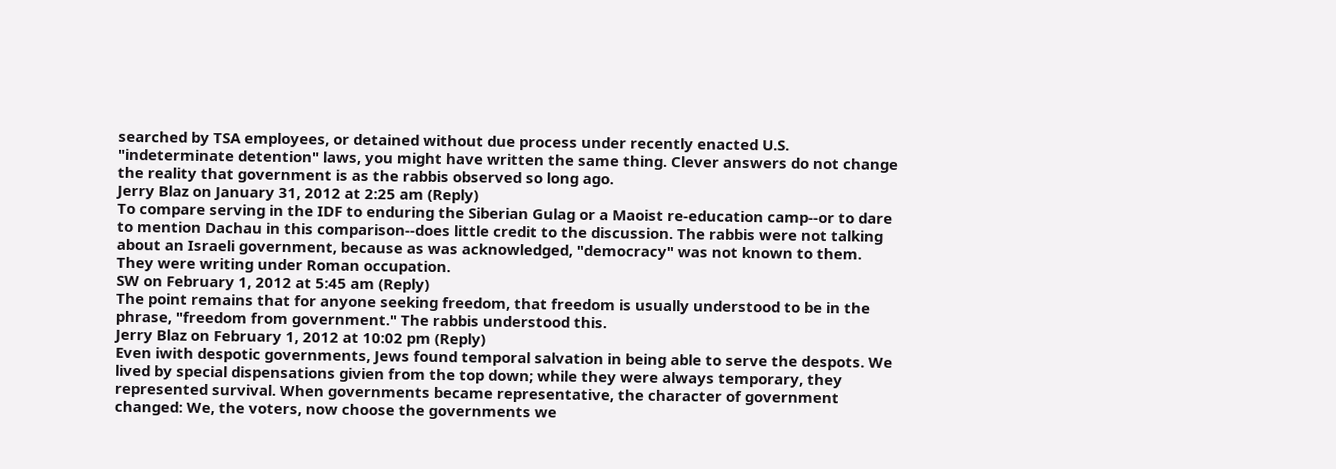searched by TSA employees, or detained without due process under recently enacted U.S. "indeterminate detention" laws, you might have written the same thing. Clever answers do not change the reality that government is as the rabbis observed so long ago.
Jerry Blaz on January 31, 2012 at 2:25 am (Reply)
To compare serving in the IDF to enduring the Siberian Gulag or a Maoist re-education camp--or to dare to mention Dachau in this comparison--does little credit to the discussion. The rabbis were not talking about an Israeli government, because as was acknowledged, "democracy" was not known to them. They were writing under Roman occupation.
SW on February 1, 2012 at 5:45 am (Reply)
The point remains that for anyone seeking freedom, that freedom is usually understood to be in the phrase, "freedom from government." The rabbis understood this.
Jerry Blaz on February 1, 2012 at 10:02 pm (Reply)
Even iwith despotic governments, Jews found temporal salvation in being able to serve the despots. We lived by special dispensations givien from the top down; while they were always temporary, they represented survival. When governments became representative, the character of government changed: We, the voters, now choose the governments we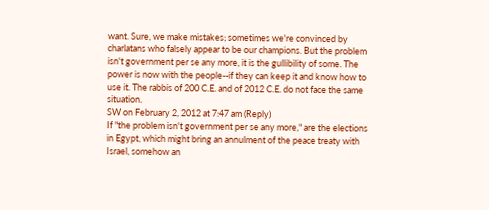want. Sure, we make mistakes; sometimes we're convinced by charlatans who falsely appear to be our champions. But the problem isn't government per se any more, it is the gullibility of some. The power is now with the people--if they can keep it and know how to use it. The rabbis of 200 C.E. and of 2012 C.E. do not face the same situation.
SW on February 2, 2012 at 7:47 am (Reply)
If "the problem isn't government per se any more," are the elections in Egypt, which might bring an annulment of the peace treaty with Israel, somehow an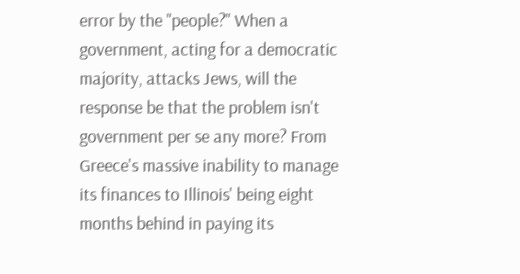error by the "people?" When a government, acting for a democratic majority, attacks Jews, will the response be that the problem isn't government per se any more? From Greece's massive inability to manage its finances to Illinois' being eight months behind in paying its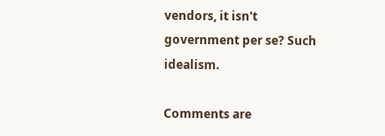vendors, it isn't government per se? Such idealism.

Comments are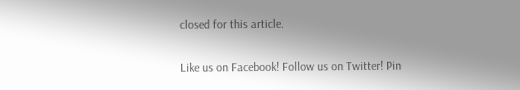closed for this article.

Like us on Facebook! Follow us on Twitter! Pin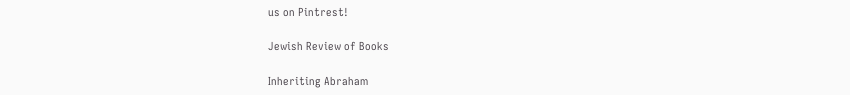us on Pintrest!

Jewish Review of Books

Inheriting Abraham